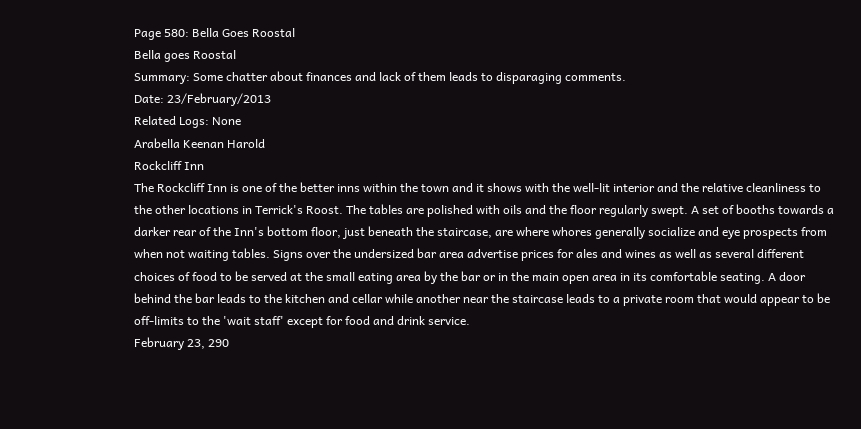Page 580: Bella Goes Roostal
Bella goes Roostal
Summary: Some chatter about finances and lack of them leads to disparaging comments.
Date: 23/February/2013
Related Logs: None
Arabella Keenan Harold
Rockcliff Inn
The Rockcliff Inn is one of the better inns within the town and it shows with the well-lit interior and the relative cleanliness to the other locations in Terrick's Roost. The tables are polished with oils and the floor regularly swept. A set of booths towards a darker rear of the Inn's bottom floor, just beneath the staircase, are where whores generally socialize and eye prospects from when not waiting tables. Signs over the undersized bar area advertise prices for ales and wines as well as several different choices of food to be served at the small eating area by the bar or in the main open area in its comfortable seating. A door behind the bar leads to the kitchen and cellar while another near the staircase leads to a private room that would appear to be off-limits to the 'wait staff' except for food and drink service.
February 23, 290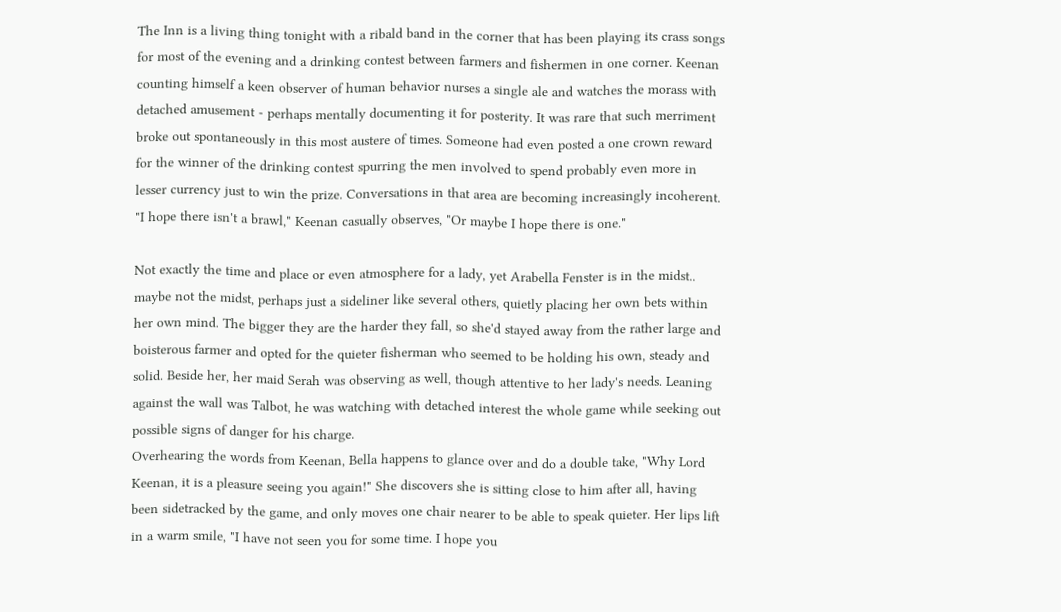The Inn is a living thing tonight with a ribald band in the corner that has been playing its crass songs for most of the evening and a drinking contest between farmers and fishermen in one corner. Keenan counting himself a keen observer of human behavior nurses a single ale and watches the morass with detached amusement - perhaps mentally documenting it for posterity. It was rare that such merriment broke out spontaneously in this most austere of times. Someone had even posted a one crown reward for the winner of the drinking contest spurring the men involved to spend probably even more in lesser currency just to win the prize. Conversations in that area are becoming increasingly incoherent. "I hope there isn't a brawl," Keenan casually observes, "Or maybe I hope there is one."

Not exactly the time and place or even atmosphere for a lady, yet Arabella Fenster is in the midst.. maybe not the midst, perhaps just a sideliner like several others, quietly placing her own bets within her own mind. The bigger they are the harder they fall, so she'd stayed away from the rather large and boisterous farmer and opted for the quieter fisherman who seemed to be holding his own, steady and solid. Beside her, her maid Serah was observing as well, though attentive to her lady's needs. Leaning against the wall was Talbot, he was watching with detached interest the whole game while seeking out possible signs of danger for his charge.
Overhearing the words from Keenan, Bella happens to glance over and do a double take, "Why Lord Keenan, it is a pleasure seeing you again!" She discovers she is sitting close to him after all, having been sidetracked by the game, and only moves one chair nearer to be able to speak quieter. Her lips lift in a warm smile, "I have not seen you for some time. I hope you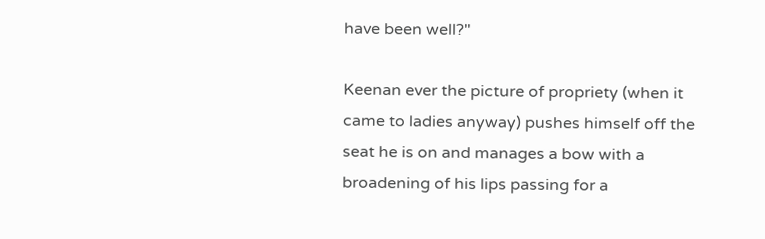have been well?"

Keenan ever the picture of propriety (when it came to ladies anyway) pushes himself off the seat he is on and manages a bow with a broadening of his lips passing for a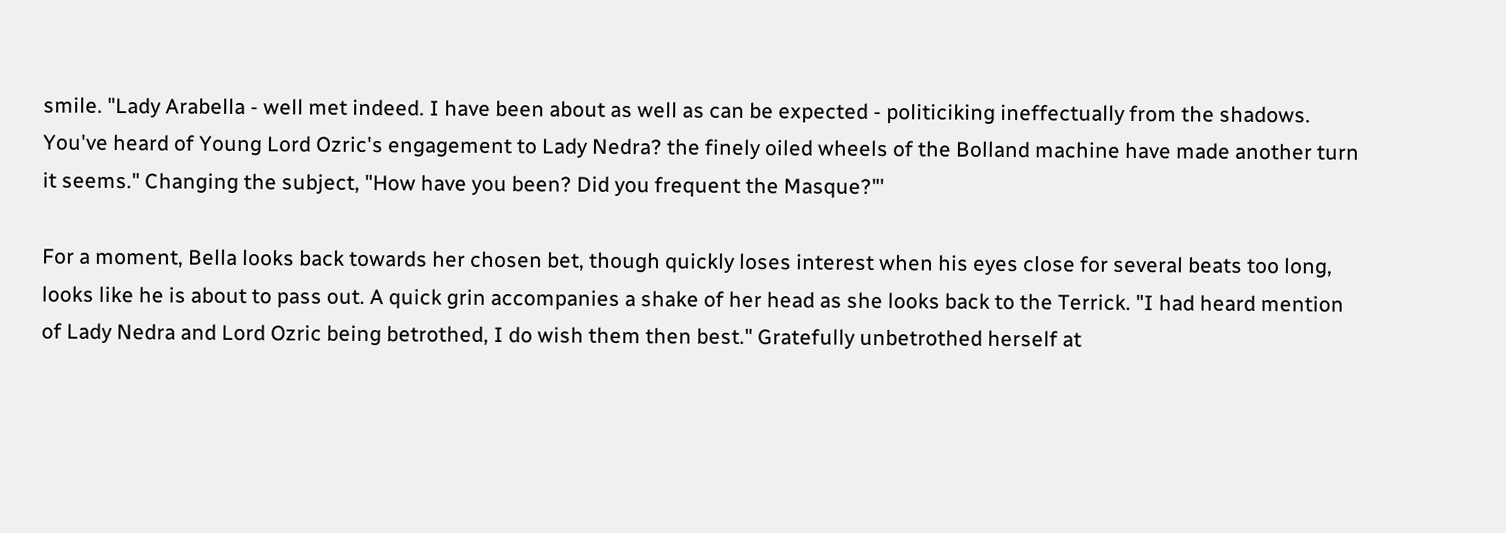smile. "Lady Arabella - well met indeed. I have been about as well as can be expected - politiciking ineffectually from the shadows. You've heard of Young Lord Ozric's engagement to Lady Nedra? the finely oiled wheels of the Bolland machine have made another turn it seems." Changing the subject, "How have you been? Did you frequent the Masque?"'

For a moment, Bella looks back towards her chosen bet, though quickly loses interest when his eyes close for several beats too long, looks like he is about to pass out. A quick grin accompanies a shake of her head as she looks back to the Terrick. "I had heard mention of Lady Nedra and Lord Ozric being betrothed, I do wish them then best." Gratefully unbetrothed herself at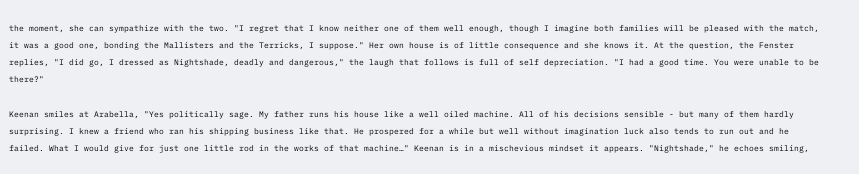the moment, she can sympathize with the two. "I regret that I know neither one of them well enough, though I imagine both families will be pleased with the match, it was a good one, bonding the Mallisters and the Terricks, I suppose." Her own house is of little consequence and she knows it. At the question, the Fenster replies, "I did go, I dressed as Nightshade, deadly and dangerous," the laugh that follows is full of self depreciation. "I had a good time. You were unable to be there?"

Keenan smiles at Arabella, "Yes politically sage. My father runs his house like a well oiled machine. All of his decisions sensible - but many of them hardly surprising. I knew a friend who ran his shipping business like that. He prospered for a while but well without imagination luck also tends to run out and he failed. What I would give for just one little rod in the works of that machine…" Keenan is in a mischevious mindset it appears. "Nightshade," he echoes smiling,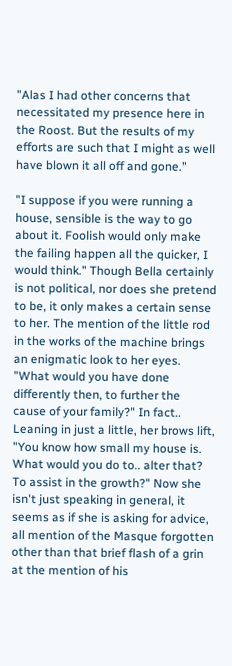"Alas I had other concerns that necessitated my presence here in the Roost. But the results of my efforts are such that I might as well have blown it all off and gone."

"I suppose if you were running a house, sensible is the way to go about it. Foolish would only make the failing happen all the quicker, I would think." Though Bella certainly is not political, nor does she pretend to be, it only makes a certain sense to her. The mention of the little rod in the works of the machine brings an enigmatic look to her eyes. "What would you have done differently then, to further the cause of your family?" In fact.. Leaning in just a little, her brows lift, "You know how small my house is. What would you do to.. alter that? To assist in the growth?" Now she isn't just speaking in general, it seems as if she is asking for advice, all mention of the Masque forgotten other than that brief flash of a grin at the mention of his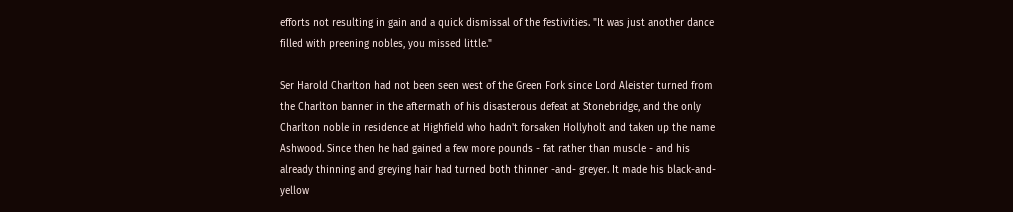efforts not resulting in gain and a quick dismissal of the festivities. "It was just another dance filled with preening nobles, you missed little."

Ser Harold Charlton had not been seen west of the Green Fork since Lord Aleister turned from the Charlton banner in the aftermath of his disasterous defeat at Stonebridge, and the only Charlton noble in residence at Highfield who hadn't forsaken Hollyholt and taken up the name Ashwood. Since then he had gained a few more pounds - fat rather than muscle - and his already thinning and greying hair had turned both thinner -and- greyer. It made his black-and-yellow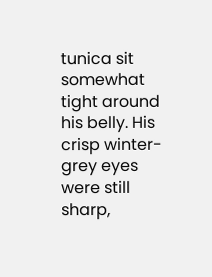tunica sit somewhat tight around his belly. His crisp winter-grey eyes were still sharp,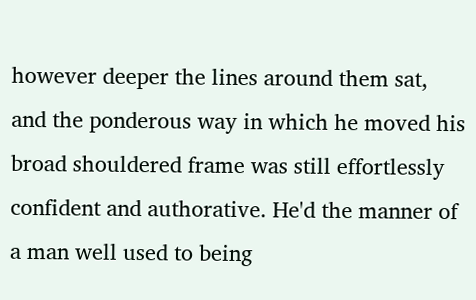however deeper the lines around them sat, and the ponderous way in which he moved his broad shouldered frame was still effortlessly confident and authorative. He'd the manner of a man well used to being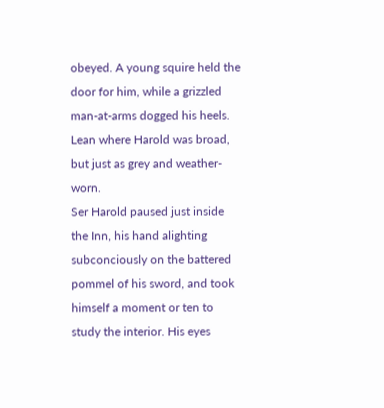obeyed. A young squire held the door for him, while a grizzled man-at-arms dogged his heels. Lean where Harold was broad, but just as grey and weather-worn.
Ser Harold paused just inside the Inn, his hand alighting subconciously on the battered pommel of his sword, and took himself a moment or ten to study the interior. His eyes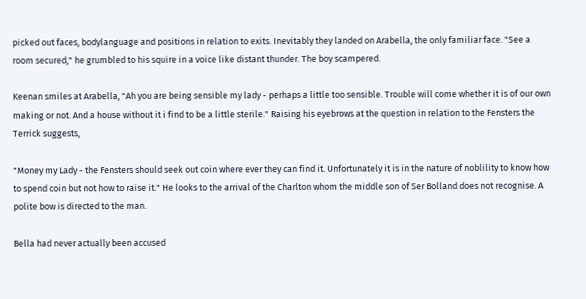picked out faces, bodylanguage and positions in relation to exits. Inevitably they landed on Arabella, the only familiar face. "See a room secured," he grumbled to his squire in a voice like distant thunder. The boy scampered.

Keenan smiles at Arabella, "Ah you are being sensible my lady - perhaps a little too sensible. Trouble will come whether it is of our own making or not. And a house without it i find to be a little sterile." Raising his eyebrows at the question in relation to the Fensters the Terrick suggests,

"Money my Lady - the Fensters should seek out coin where ever they can find it. Unfortunately it is in the nature of noblility to know how to spend coin but not how to raise it." He looks to the arrival of the Charlton whom the middle son of Ser Bolland does not recognise. A polite bow is directed to the man.

Bella had never actually been accused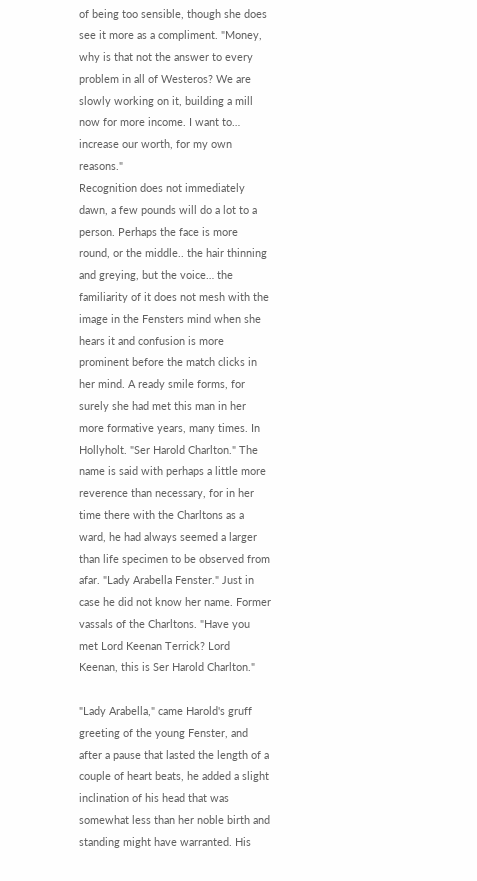of being too sensible, though she does see it more as a compliment. "Money, why is that not the answer to every problem in all of Westeros? We are slowly working on it, building a mill now for more income. I want to… increase our worth, for my own reasons."
Recognition does not immediately dawn, a few pounds will do a lot to a person. Perhaps the face is more round, or the middle.. the hair thinning and greying, but the voice… the familiarity of it does not mesh with the image in the Fensters mind when she hears it and confusion is more prominent before the match clicks in her mind. A ready smile forms, for surely she had met this man in her more formative years, many times. In Hollyholt. "Ser Harold Charlton." The name is said with perhaps a little more reverence than necessary, for in her time there with the Charltons as a ward, he had always seemed a larger than life specimen to be observed from afar. "Lady Arabella Fenster." Just in case he did not know her name. Former vassals of the Charltons. "Have you met Lord Keenan Terrick? Lord Keenan, this is Ser Harold Charlton."

"Lady Arabella," came Harold's gruff greeting of the young Fenster, and after a pause that lasted the length of a couple of heart beats, he added a slight inclination of his head that was somewhat less than her noble birth and standing might have warranted. His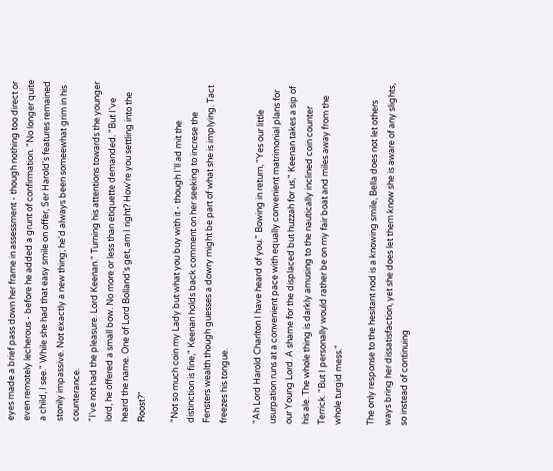eyes made a brief pass down her frame in assessment - though nothing too direct or even remotely lecherous - before he added a grunt of confirmation. "No longer quite a child, I see." While she had that easy smile on offer, Ser Harold's features remained stonily impassive. Not exactly a new thing; he'd always been someewhat grim in his counterance.
"I've not had the pleasure. Lord Keenan." Turning his attentions towards the younger lord, he offered a small bow. No more or less than etiquette demanded. "But I've heard the name. One of Lord Bolland's get, am I right? How're you settling into the Roost?"

"Not so much coin my Lady but what you buy with it - though I'll ad mit the distinction is fine," Keenan holds back comment on her seeking to increse the Fensters wealth though guesses a dowry might be part of what she is implying. Tact freezes his tongue.

"Ah Lord Harold Charlton I have heard of you." Bowing in return, "Yes our little usurpation runs at a convenient pace with equally convenient matrimonial plans for our Young Lord. A shame for the displaced but huzzah for us," Keenan takes a sip of his ale. The whole thing is darkly amusing to the nautically inclined coin counter Terrick. "But I personally would rather be on my fair boat and miles away from the whole turgid mess."

The only response to the hesitant nod is a knowing smile, Bella does not let others ways bring her dissatisfaction, yet she does let them know she is aware of any slights, so instead of continuing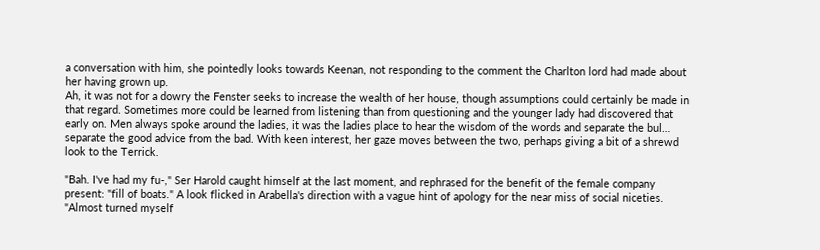a conversation with him, she pointedly looks towards Keenan, not responding to the comment the Charlton lord had made about her having grown up.
Ah, it was not for a dowry the Fenster seeks to increase the wealth of her house, though assumptions could certainly be made in that regard. Sometimes more could be learned from listening than from questioning and the younger lady had discovered that early on. Men always spoke around the ladies, it was the ladies place to hear the wisdom of the words and separate the bul… separate the good advice from the bad. With keen interest, her gaze moves between the two, perhaps giving a bit of a shrewd look to the Terrick.

"Bah. I've had my fu-," Ser Harold caught himself at the last moment, and rephrased for the benefit of the female company present: "fill of boats." A look flicked in Arabella's direction with a vague hint of apology for the near miss of social niceties. "Almost turned myself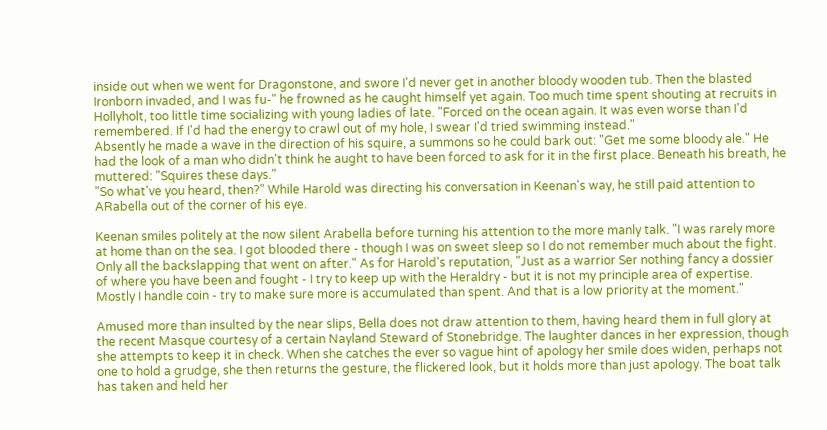inside out when we went for Dragonstone, and swore I'd never get in another bloody wooden tub. Then the blasted Ironborn invaded, and I was fu-" he frowned as he caught himself yet again. Too much time spent shouting at recruits in Hollyholt, too little time socializing with young ladies of late. "Forced on the ocean again. It was even worse than I'd remembered. If I'd had the energy to crawl out of my hole, I swear I'd tried swimming instead."
Absently he made a wave in the direction of his squire, a summons so he could bark out: "Get me some bloody ale." He had the look of a man who didn't think he aught to have been forced to ask for it in the first place. Beneath his breath, he muttered: "Squires these days."
"So what've you heard, then?" While Harold was directing his conversation in Keenan's way, he still paid attention to ARabella out of the corner of his eye.

Keenan smiles politely at the now silent Arabella before turning his attention to the more manly talk. "I was rarely more at home than on the sea. I got blooded there - though I was on sweet sleep so I do not remember much about the fight. Only all the backslapping that went on after." As for Harold's reputation, "Just as a warrior Ser nothing fancy a dossier of where you have been and fought - I try to keep up with the Heraldry - but it is not my principle area of expertise. Mostly I handle coin - try to make sure more is accumulated than spent. And that is a low priority at the moment."

Amused more than insulted by the near slips, Bella does not draw attention to them, having heard them in full glory at the recent Masque courtesy of a certain Nayland Steward of Stonebridge. The laughter dances in her expression, though she attempts to keep it in check. When she catches the ever so vague hint of apology her smile does widen, perhaps not one to hold a grudge, she then returns the gesture, the flickered look, but it holds more than just apology. The boat talk has taken and held her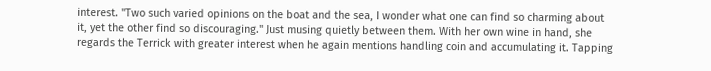interest. "Two such varied opinions on the boat and the sea, I wonder what one can find so charming about it, yet the other find so discouraging." Just musing quietly between them. With her own wine in hand, she regards the Terrick with greater interest when he again mentions handling coin and accumulating it. Tapping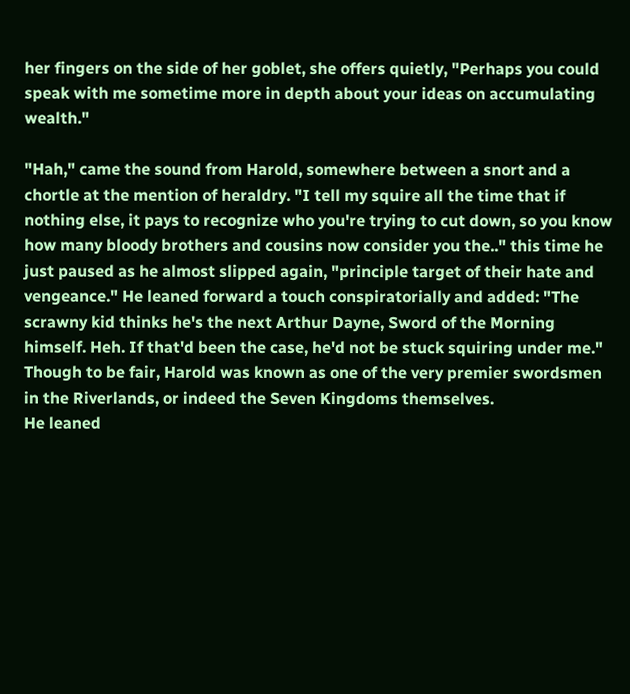her fingers on the side of her goblet, she offers quietly, "Perhaps you could speak with me sometime more in depth about your ideas on accumulating wealth."

"Hah," came the sound from Harold, somewhere between a snort and a chortle at the mention of heraldry. "I tell my squire all the time that if nothing else, it pays to recognize who you're trying to cut down, so you know how many bloody brothers and cousins now consider you the.." this time he just paused as he almost slipped again, "principle target of their hate and vengeance." He leaned forward a touch conspiratorially and added: "The scrawny kid thinks he's the next Arthur Dayne, Sword of the Morning himself. Heh. If that'd been the case, he'd not be stuck squiring under me." Though to be fair, Harold was known as one of the very premier swordsmen in the Riverlands, or indeed the Seven Kingdoms themselves.
He leaned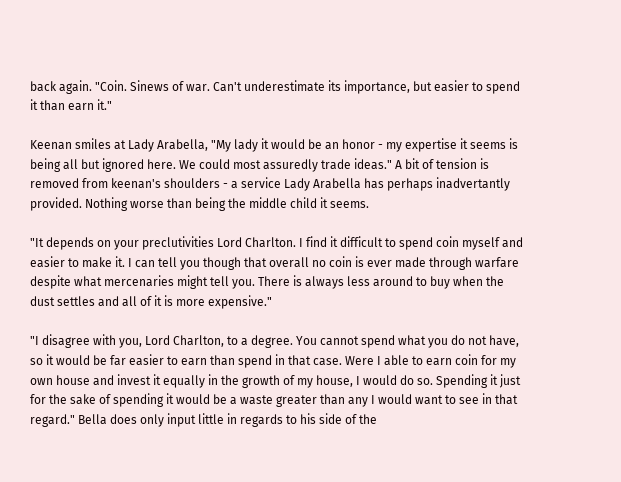back again. "Coin. Sinews of war. Can't underestimate its importance, but easier to spend it than earn it."

Keenan smiles at Lady Arabella, "My lady it would be an honor - my expertise it seems is being all but ignored here. We could most assuredly trade ideas." A bit of tension is removed from keenan's shoulders - a service Lady Arabella has perhaps inadvertantly provided. Nothing worse than being the middle child it seems.

"It depends on your preclutivities Lord Charlton. I find it difficult to spend coin myself and easier to make it. I can tell you though that overall no coin is ever made through warfare despite what mercenaries might tell you. There is always less around to buy when the dust settles and all of it is more expensive."

"I disagree with you, Lord Charlton, to a degree. You cannot spend what you do not have, so it would be far easier to earn than spend in that case. Were I able to earn coin for my own house and invest it equally in the growth of my house, I would do so. Spending it just for the sake of spending it would be a waste greater than any I would want to see in that regard." Bella does only input little in regards to his side of the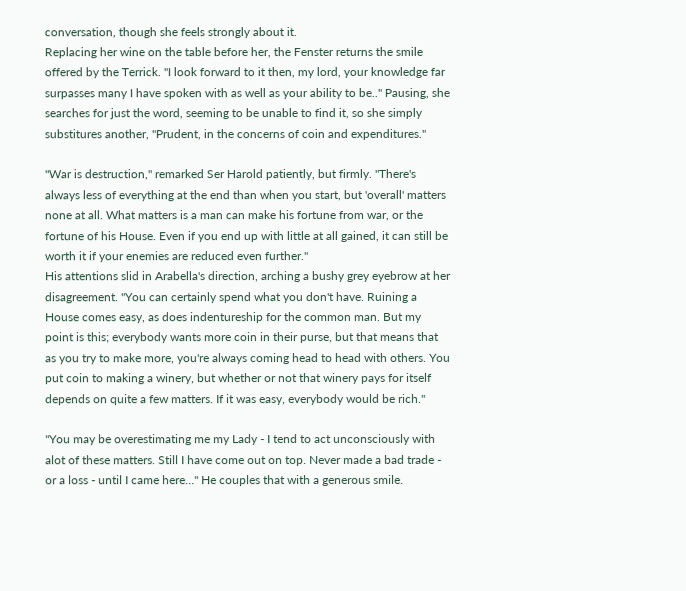conversation, though she feels strongly about it.
Replacing her wine on the table before her, the Fenster returns the smile offered by the Terrick. "I look forward to it then, my lord, your knowledge far surpasses many I have spoken with as well as your ability to be.." Pausing, she searches for just the word, seeming to be unable to find it, so she simply substitures another, "Prudent, in the concerns of coin and expenditures."

"War is destruction," remarked Ser Harold patiently, but firmly. "There's always less of everything at the end than when you start, but 'overall' matters none at all. What matters is a man can make his fortune from war, or the fortune of his House. Even if you end up with little at all gained, it can still be worth it if your enemies are reduced even further."
His attentions slid in Arabella's direction, arching a bushy grey eyebrow at her disagreement. "You can certainly spend what you don't have. Ruining a House comes easy, as does indentureship for the common man. But my point is this; everybody wants more coin in their purse, but that means that as you try to make more, you're always coming head to head with others. You put coin to making a winery, but whether or not that winery pays for itself depends on quite a few matters. If it was easy, everybody would be rich."

"You may be overestimating me my Lady - I tend to act unconsciously with alot of these matters. Still I have come out on top. Never made a bad trade - or a loss - until I came here…" He couples that with a generous smile.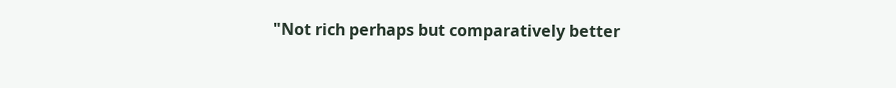"Not rich perhaps but comparatively better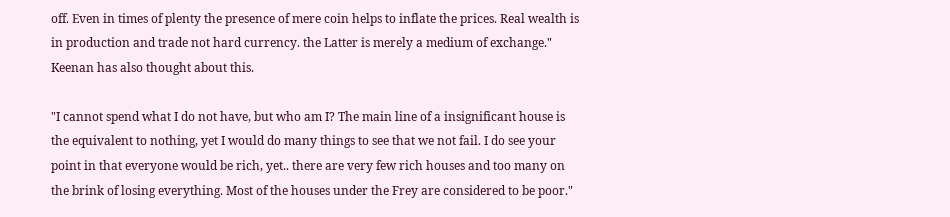off. Even in times of plenty the presence of mere coin helps to inflate the prices. Real wealth is in production and trade not hard currency. the Latter is merely a medium of exchange." Keenan has also thought about this.

"I cannot spend what I do not have, but who am I? The main line of a insignificant house is the equivalent to nothing, yet I would do many things to see that we not fail. I do see your point in that everyone would be rich, yet.. there are very few rich houses and too many on the brink of losing everything. Most of the houses under the Frey are considered to be poor."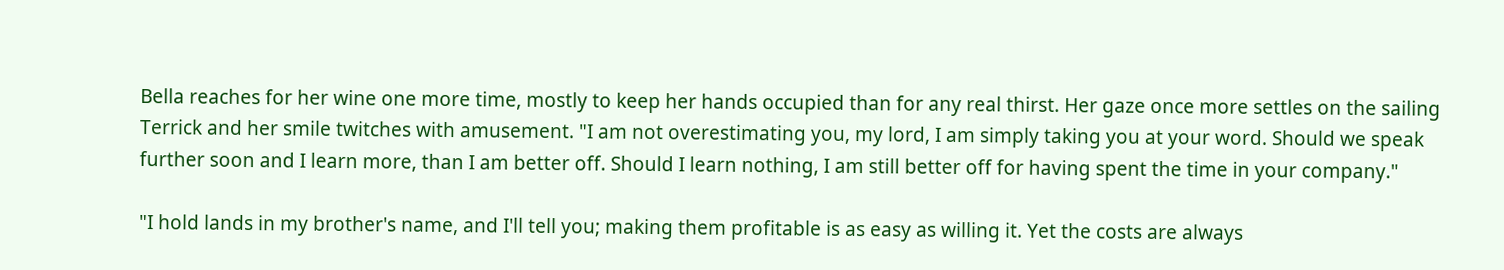Bella reaches for her wine one more time, mostly to keep her hands occupied than for any real thirst. Her gaze once more settles on the sailing Terrick and her smile twitches with amusement. "I am not overestimating you, my lord, I am simply taking you at your word. Should we speak further soon and I learn more, than I am better off. Should I learn nothing, I am still better off for having spent the time in your company."

"I hold lands in my brother's name, and I'll tell you; making them profitable is as easy as willing it. Yet the costs are always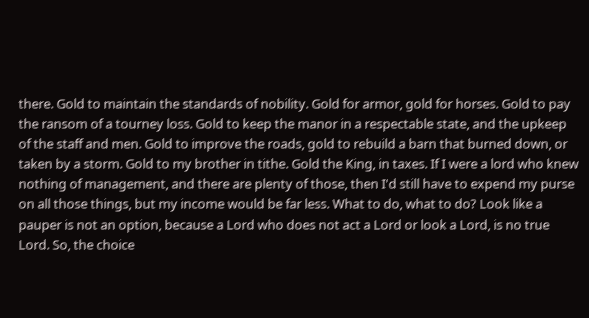there. Gold to maintain the standards of nobility. Gold for armor, gold for horses. Gold to pay the ransom of a tourney loss. Gold to keep the manor in a respectable state, and the upkeep of the staff and men. Gold to improve the roads, gold to rebuild a barn that burned down, or taken by a storm. Gold to my brother in tithe. Gold the King, in taxes. If I were a lord who knew nothing of management, and there are plenty of those, then I'd still have to expend my purse on all those things, but my income would be far less. What to do, what to do? Look like a pauper is not an option, because a Lord who does not act a Lord or look a Lord, is no true Lord. So, the choice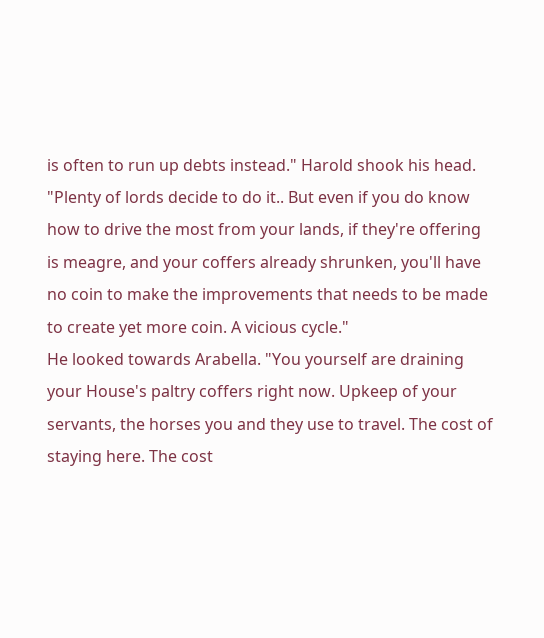is often to run up debts instead." Harold shook his head. "Plenty of lords decide to do it.. But even if you do know how to drive the most from your lands, if they're offering is meagre, and your coffers already shrunken, you'll have no coin to make the improvements that needs to be made to create yet more coin. A vicious cycle."
He looked towards Arabella. "You yourself are draining your House's paltry coffers right now. Upkeep of your servants, the horses you and they use to travel. The cost of staying here. The cost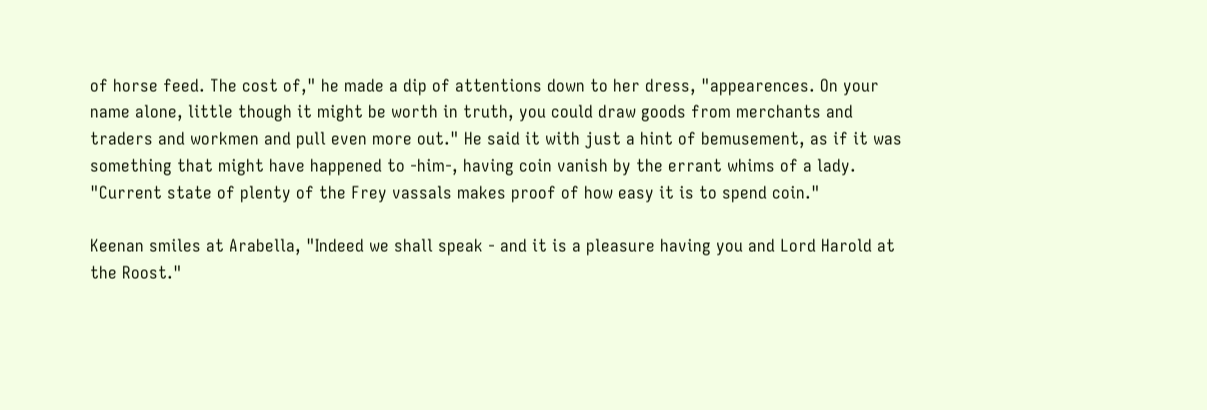of horse feed. The cost of," he made a dip of attentions down to her dress, "appearences. On your name alone, little though it might be worth in truth, you could draw goods from merchants and traders and workmen and pull even more out." He said it with just a hint of bemusement, as if it was something that might have happened to -him-, having coin vanish by the errant whims of a lady.
"Current state of plenty of the Frey vassals makes proof of how easy it is to spend coin."

Keenan smiles at Arabella, "Indeed we shall speak - and it is a pleasure having you and Lord Harold at the Roost."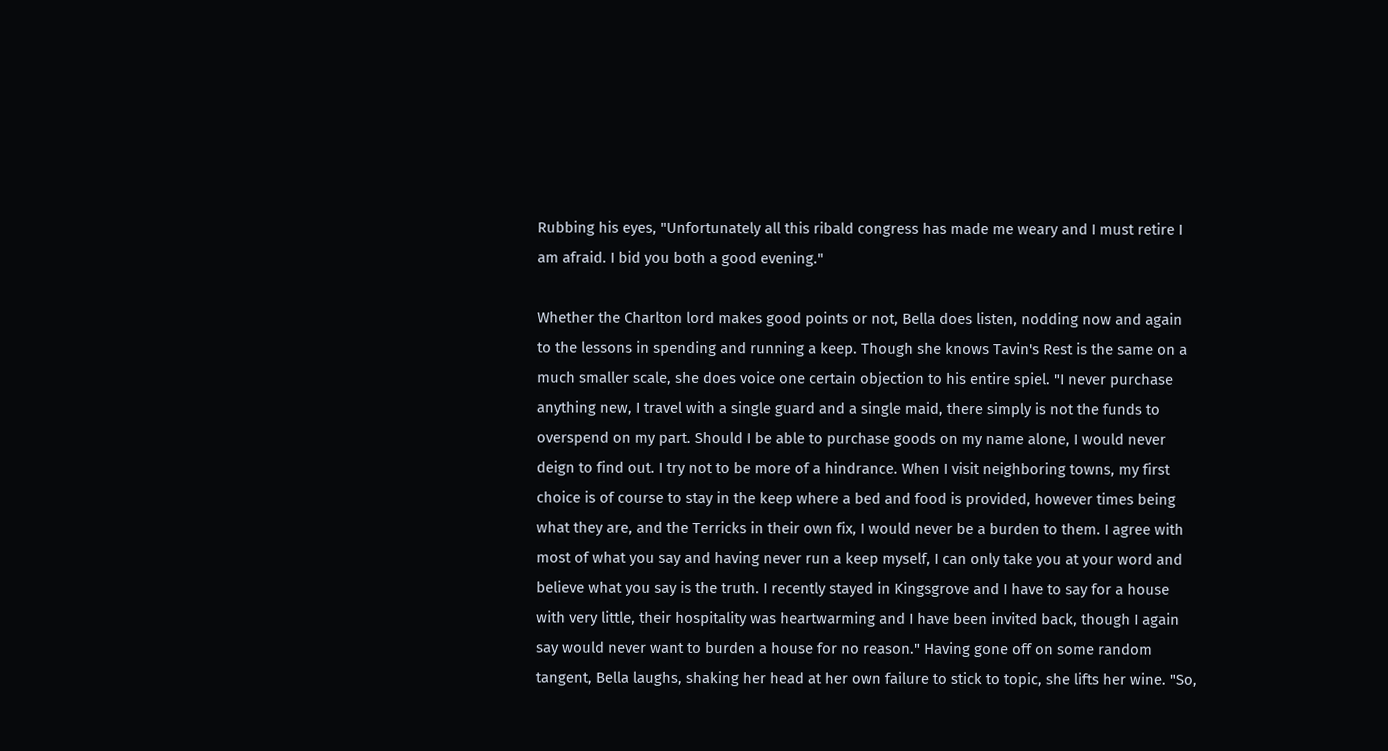Rubbing his eyes, "Unfortunately all this ribald congress has made me weary and I must retire I am afraid. I bid you both a good evening."

Whether the Charlton lord makes good points or not, Bella does listen, nodding now and again to the lessons in spending and running a keep. Though she knows Tavin's Rest is the same on a much smaller scale, she does voice one certain objection to his entire spiel. "I never purchase anything new, I travel with a single guard and a single maid, there simply is not the funds to overspend on my part. Should I be able to purchase goods on my name alone, I would never deign to find out. I try not to be more of a hindrance. When I visit neighboring towns, my first choice is of course to stay in the keep where a bed and food is provided, however times being what they are, and the Terricks in their own fix, I would never be a burden to them. I agree with most of what you say and having never run a keep myself, I can only take you at your word and believe what you say is the truth. I recently stayed in Kingsgrove and I have to say for a house with very little, their hospitality was heartwarming and I have been invited back, though I again say would never want to burden a house for no reason." Having gone off on some random tangent, Bella laughs, shaking her head at her own failure to stick to topic, she lifts her wine. "So,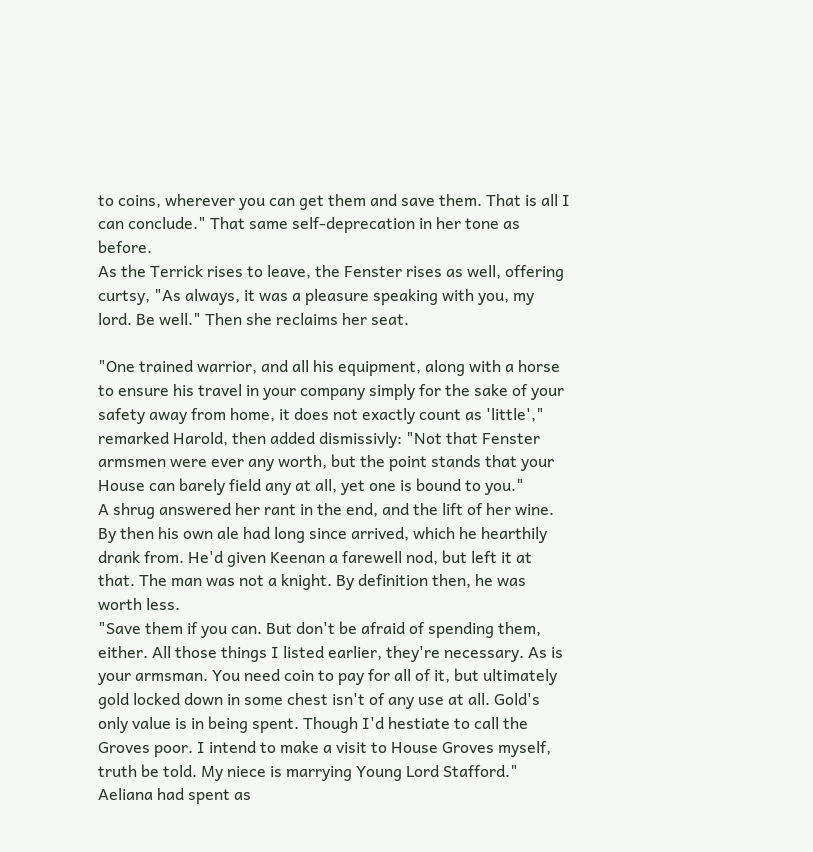to coins, wherever you can get them and save them. That is all I can conclude." That same self-deprecation in her tone as before.
As the Terrick rises to leave, the Fenster rises as well, offering curtsy, "As always, it was a pleasure speaking with you, my lord. Be well." Then she reclaims her seat.

"One trained warrior, and all his equipment, along with a horse to ensure his travel in your company simply for the sake of your safety away from home, it does not exactly count as 'little'," remarked Harold, then added dismissivly: "Not that Fenster armsmen were ever any worth, but the point stands that your House can barely field any at all, yet one is bound to you."
A shrug answered her rant in the end, and the lift of her wine. By then his own ale had long since arrived, which he hearthily drank from. He'd given Keenan a farewell nod, but left it at that. The man was not a knight. By definition then, he was worth less.
"Save them if you can. But don't be afraid of spending them, either. All those things I listed earlier, they're necessary. As is your armsman. You need coin to pay for all of it, but ultimately gold locked down in some chest isn't of any use at all. Gold's only value is in being spent. Though I'd hestiate to call the Groves poor. I intend to make a visit to House Groves myself, truth be told. My niece is marrying Young Lord Stafford." Aeliana had spent as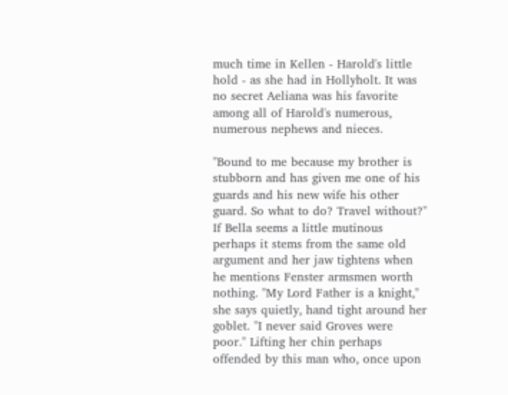much time in Kellen - Harold's little hold - as she had in Hollyholt. It was no secret Aeliana was his favorite among all of Harold's numerous, numerous nephews and nieces.

"Bound to me because my brother is stubborn and has given me one of his guards and his new wife his other guard. So what to do? Travel without?" If Bella seems a little mutinous perhaps it stems from the same old argument and her jaw tightens when he mentions Fenster armsmen worth nothing. "My Lord Father is a knight," she says quietly, hand tight around her goblet. "I never said Groves were poor." Lifting her chin perhaps offended by this man who, once upon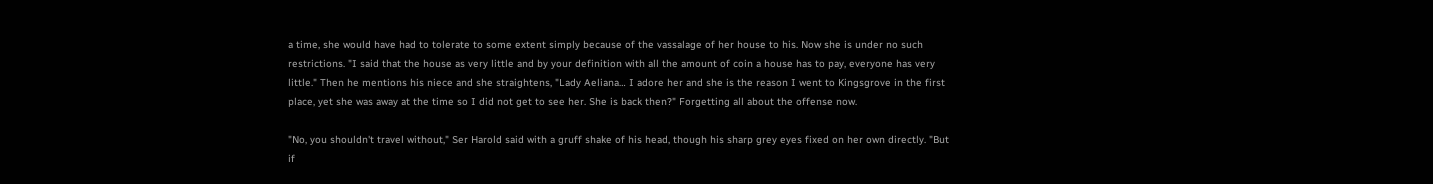a time, she would have had to tolerate to some extent simply because of the vassalage of her house to his. Now she is under no such restrictions. "I said that the house as very little and by your definition with all the amount of coin a house has to pay, everyone has very little." Then he mentions his niece and she straightens, "Lady Aeliana… I adore her and she is the reason I went to Kingsgrove in the first place, yet she was away at the time so I did not get to see her. She is back then?" Forgetting all about the offense now.

"No, you shouldn't travel without," Ser Harold said with a gruff shake of his head, though his sharp grey eyes fixed on her own directly. "But if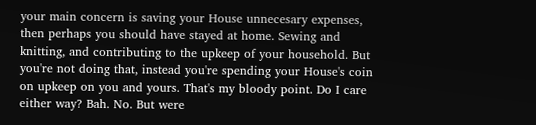your main concern is saving your House unnecesary expenses, then perhaps you should have stayed at home. Sewing and knitting, and contributing to the upkeep of your household. But you're not doing that, instead you're spending your House's coin on upkeep on you and yours. That's my bloody point. Do I care either way? Bah. No. But were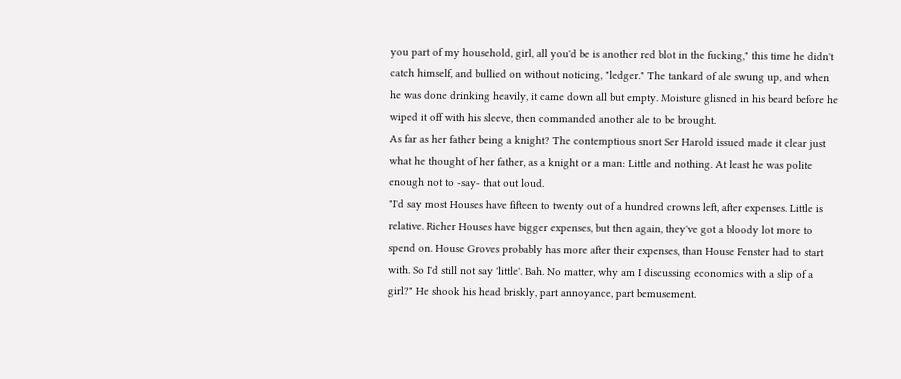you part of my household, girl, all you'd be is another red blot in the fucking," this time he didn't catch himself, and bullied on without noticing, "ledger." The tankard of ale swung up, and when he was done drinking heavily, it came down all but empty. Moisture glisned in his beard before he wiped it off with his sleeve, then commanded another ale to be brought.
As far as her father being a knight? The contemptious snort Ser Harold issued made it clear just what he thought of her father, as a knight or a man: Little and nothing. At least he was polite enough not to -say- that out loud.
"I'd say most Houses have fifteen to twenty out of a hundred crowns left, after expenses. Little is relative. Richer Houses have bigger expenses, but then again, they've got a bloody lot more to spend on. House Groves probably has more after their expenses, than House Fenster had to start with. So I'd still not say 'little'. Bah. No matter, why am I discussing economics with a slip of a girl?" He shook his head briskly, part annoyance, part bemusement.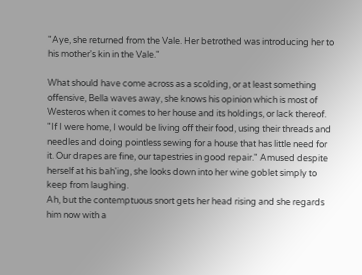"Aye, she returned from the Vale. Her betrothed was introducing her to his mother's kin in the Vale."

What should have come across as a scolding, or at least something offensive, Bella waves away, she knows his opinion which is most of Westeros when it comes to her house and its holdings, or lack thereof. "If I were home, I would be living off their food, using their threads and needles and doing pointless sewing for a house that has little need for it. Our drapes are fine, our tapestries in good repair." Amused despite herself at his bah'ing, she looks down into her wine goblet simply to keep from laughing.
Ah, but the contemptuous snort gets her head rising and she regards him now with a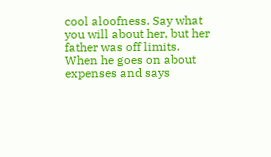cool aloofness. Say what you will about her, but her father was off limits. When he goes on about expenses and says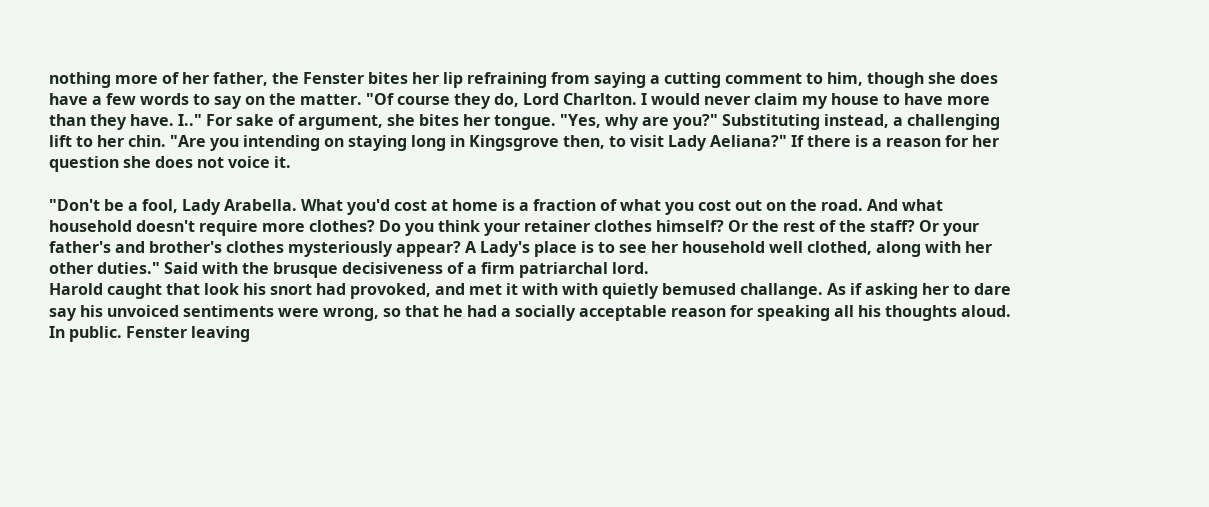nothing more of her father, the Fenster bites her lip refraining from saying a cutting comment to him, though she does have a few words to say on the matter. "Of course they do, Lord Charlton. I would never claim my house to have more than they have. I.." For sake of argument, she bites her tongue. "Yes, why are you?" Substituting instead, a challenging lift to her chin. "Are you intending on staying long in Kingsgrove then, to visit Lady Aeliana?" If there is a reason for her question she does not voice it.

"Don't be a fool, Lady Arabella. What you'd cost at home is a fraction of what you cost out on the road. And what household doesn't require more clothes? Do you think your retainer clothes himself? Or the rest of the staff? Or your father's and brother's clothes mysteriously appear? A Lady's place is to see her household well clothed, along with her other duties." Said with the brusque decisiveness of a firm patriarchal lord.
Harold caught that look his snort had provoked, and met it with with quietly bemused challange. As if asking her to dare say his unvoiced sentiments were wrong, so that he had a socially acceptable reason for speaking all his thoughts aloud. In public. Fenster leaving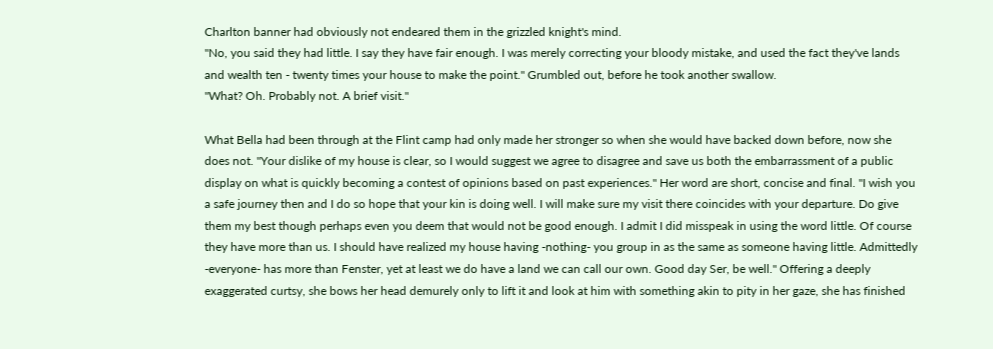Charlton banner had obviously not endeared them in the grizzled knight's mind.
"No, you said they had little. I say they have fair enough. I was merely correcting your bloody mistake, and used the fact they've lands and wealth ten - twenty times your house to make the point." Grumbled out, before he took another swallow.
"What? Oh. Probably not. A brief visit."

What Bella had been through at the Flint camp had only made her stronger so when she would have backed down before, now she does not. "Your dislike of my house is clear, so I would suggest we agree to disagree and save us both the embarrassment of a public display on what is quickly becoming a contest of opinions based on past experiences." Her word are short, concise and final. "I wish you a safe journey then and I do so hope that your kin is doing well. I will make sure my visit there coincides with your departure. Do give them my best though perhaps even you deem that would not be good enough. I admit I did misspeak in using the word little. Of course they have more than us. I should have realized my house having -nothing- you group in as the same as someone having little. Admittedly -everyone- has more than Fenster, yet at least we do have a land we can call our own. Good day Ser, be well." Offering a deeply exaggerated curtsy, she bows her head demurely only to lift it and look at him with something akin to pity in her gaze, she has finished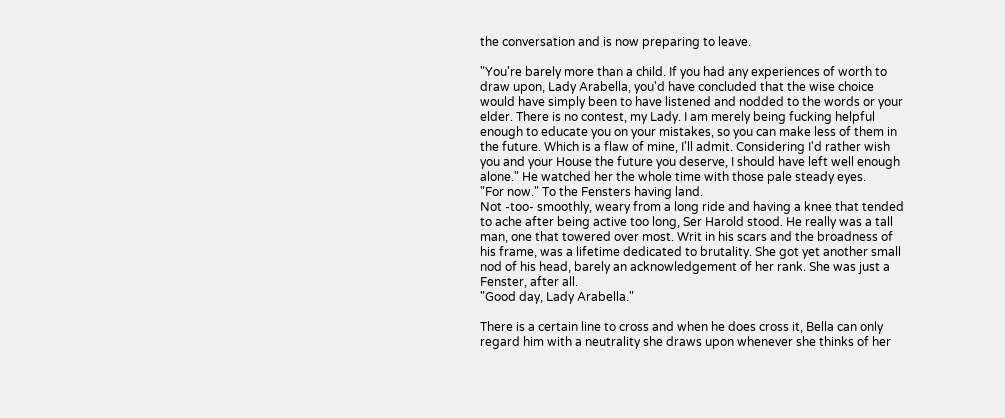the conversation and is now preparing to leave.

"You're barely more than a child. If you had any experiences of worth to draw upon, Lady Arabella, you'd have concluded that the wise choice would have simply been to have listened and nodded to the words or your elder. There is no contest, my Lady. I am merely being fucking helpful enough to educate you on your mistakes, so you can make less of them in the future. Which is a flaw of mine, I'll admit. Considering I'd rather wish you and your House the future you deserve, I should have left well enough alone." He watched her the whole time with those pale steady eyes.
"For now." To the Fensters having land.
Not -too- smoothly, weary from a long ride and having a knee that tended to ache after being active too long, Ser Harold stood. He really was a tall man, one that towered over most. Writ in his scars and the broadness of his frame, was a lifetime dedicated to brutality. She got yet another small nod of his head, barely an acknowledgement of her rank. She was just a Fenster, after all.
"Good day, Lady Arabella."

There is a certain line to cross and when he does cross it, Bella can only regard him with a neutrality she draws upon whenever she thinks of her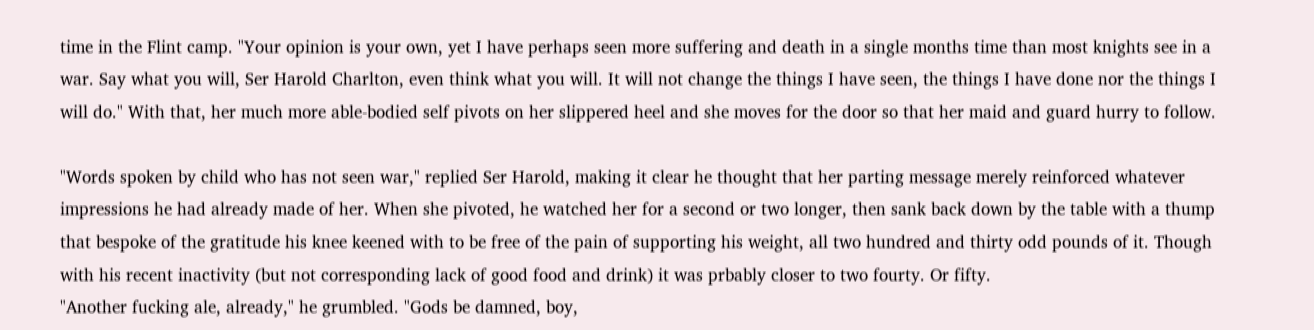time in the Flint camp. "Your opinion is your own, yet I have perhaps seen more suffering and death in a single months time than most knights see in a war. Say what you will, Ser Harold Charlton, even think what you will. It will not change the things I have seen, the things I have done nor the things I will do." With that, her much more able-bodied self pivots on her slippered heel and she moves for the door so that her maid and guard hurry to follow.

"Words spoken by child who has not seen war," replied Ser Harold, making it clear he thought that her parting message merely reinforced whatever impressions he had already made of her. When she pivoted, he watched her for a second or two longer, then sank back down by the table with a thump that bespoke of the gratitude his knee keened with to be free of the pain of supporting his weight, all two hundred and thirty odd pounds of it. Though with his recent inactivity (but not corresponding lack of good food and drink) it was prbably closer to two fourty. Or fifty.
"Another fucking ale, already," he grumbled. "Gods be damned, boy,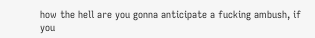how the hell are you gonna anticipate a fucking ambush, if you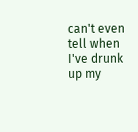can't even tell when I've drunk up my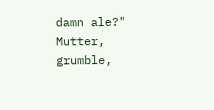damn ale?" Mutter, grumble,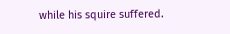while his squire suffered.